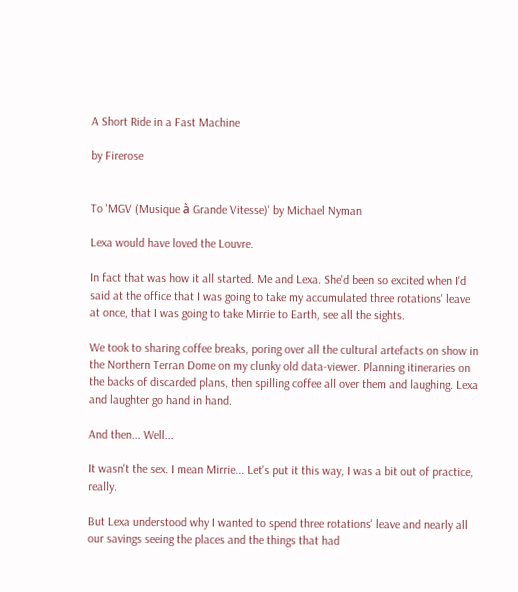A Short Ride in a Fast Machine

by Firerose


To 'MGV (Musique à Grande Vitesse)' by Michael Nyman

Lexa would have loved the Louvre.

In fact that was how it all started. Me and Lexa. She'd been so excited when I'd said at the office that I was going to take my accumulated three rotations' leave at once, that I was going to take Mirrie to Earth, see all the sights.

We took to sharing coffee breaks, poring over all the cultural artefacts on show in the Northern Terran Dome on my clunky old data-viewer. Planning itineraries on the backs of discarded plans, then spilling coffee all over them and laughing. Lexa and laughter go hand in hand.

And then... Well...

It wasn't the sex. I mean Mirrie... Let's put it this way, I was a bit out of practice, really.

But Lexa understood why I wanted to spend three rotations' leave and nearly all our savings seeing the places and the things that had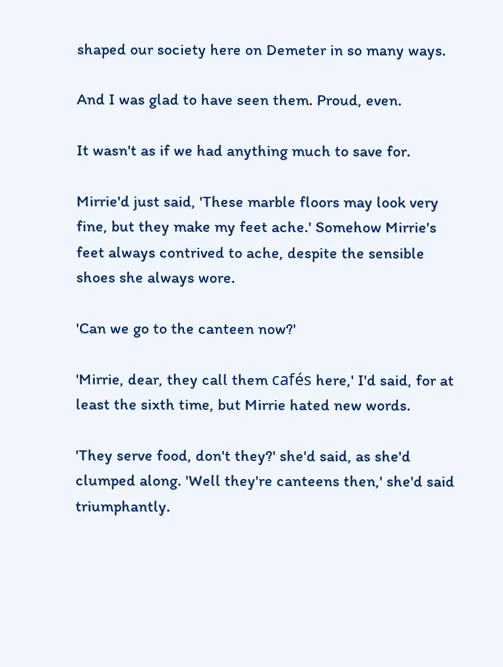shaped our society here on Demeter in so many ways.

And I was glad to have seen them. Proud, even.

It wasn't as if we had anything much to save for.

Mirrie'd just said, 'These marble floors may look very fine, but they make my feet ache.' Somehow Mirrie's feet always contrived to ache, despite the sensible shoes she always wore.

'Can we go to the canteen now?'

'Mirrie, dear, they call them cafés here,' I'd said, for at least the sixth time, but Mirrie hated new words.

'They serve food, don't they?' she'd said, as she'd clumped along. 'Well they're canteens then,' she'd said triumphantly.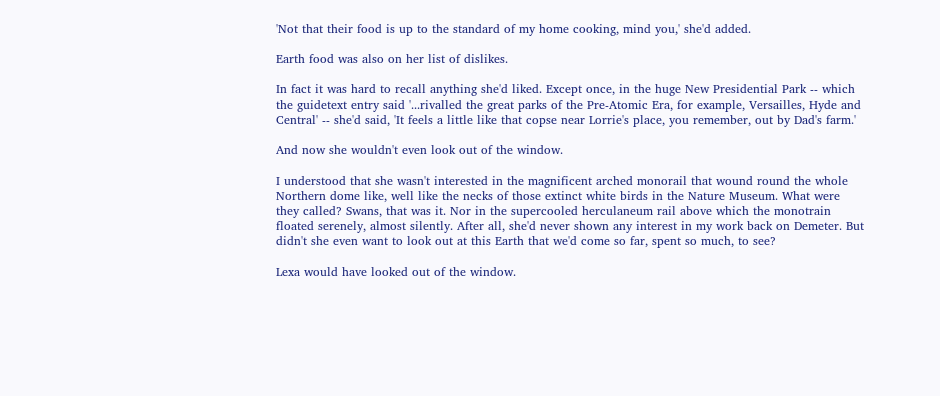'Not that their food is up to the standard of my home cooking, mind you,' she'd added.

Earth food was also on her list of dislikes.

In fact it was hard to recall anything she'd liked. Except once, in the huge New Presidential Park -- which the guidetext entry said '...rivalled the great parks of the Pre-Atomic Era, for example, Versailles, Hyde and Central' -- she'd said, 'It feels a little like that copse near Lorrie's place, you remember, out by Dad's farm.'

And now she wouldn't even look out of the window.

I understood that she wasn't interested in the magnificent arched monorail that wound round the whole Northern dome like, well like the necks of those extinct white birds in the Nature Museum. What were they called? Swans, that was it. Nor in the supercooled herculaneum rail above which the monotrain floated serenely, almost silently. After all, she'd never shown any interest in my work back on Demeter. But didn't she even want to look out at this Earth that we'd come so far, spent so much, to see?

Lexa would have looked out of the window.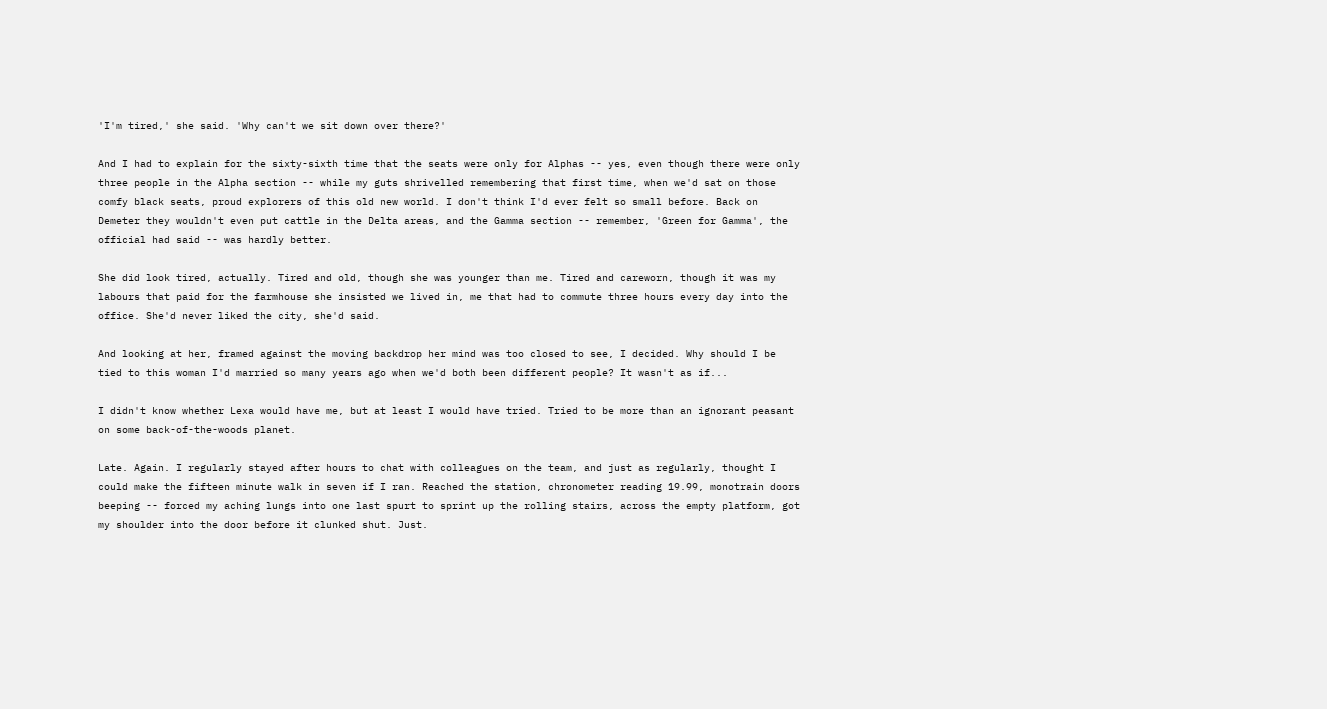'I'm tired,' she said. 'Why can't we sit down over there?'

And I had to explain for the sixty-sixth time that the seats were only for Alphas -- yes, even though there were only three people in the Alpha section -- while my guts shrivelled remembering that first time, when we'd sat on those comfy black seats, proud explorers of this old new world. I don't think I'd ever felt so small before. Back on Demeter they wouldn't even put cattle in the Delta areas, and the Gamma section -- remember, 'Green for Gamma', the official had said -- was hardly better.

She did look tired, actually. Tired and old, though she was younger than me. Tired and careworn, though it was my labours that paid for the farmhouse she insisted we lived in, me that had to commute three hours every day into the office. She'd never liked the city, she'd said.

And looking at her, framed against the moving backdrop her mind was too closed to see, I decided. Why should I be tied to this woman I'd married so many years ago when we'd both been different people? It wasn't as if...

I didn't know whether Lexa would have me, but at least I would have tried. Tried to be more than an ignorant peasant on some back-of-the-woods planet.

Late. Again. I regularly stayed after hours to chat with colleagues on the team, and just as regularly, thought I could make the fifteen minute walk in seven if I ran. Reached the station, chronometer reading 19.99, monotrain doors beeping -- forced my aching lungs into one last spurt to sprint up the rolling stairs, across the empty platform, got my shoulder into the door before it clunked shut. Just.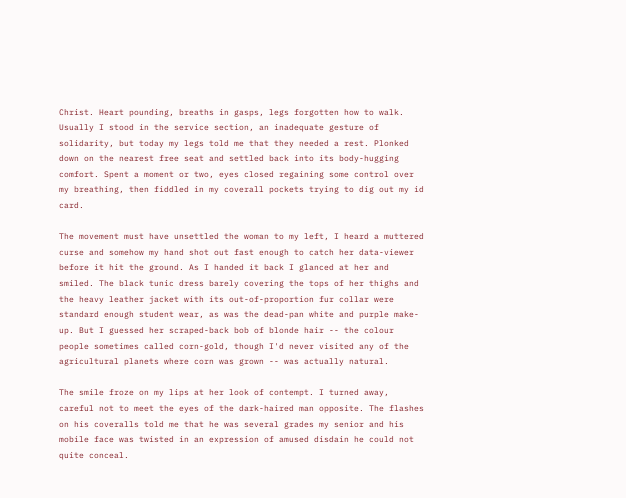Christ. Heart pounding, breaths in gasps, legs forgotten how to walk. Usually I stood in the service section, an inadequate gesture of solidarity, but today my legs told me that they needed a rest. Plonked down on the nearest free seat and settled back into its body-hugging comfort. Spent a moment or two, eyes closed regaining some control over my breathing, then fiddled in my coverall pockets trying to dig out my id card.

The movement must have unsettled the woman to my left, I heard a muttered curse and somehow my hand shot out fast enough to catch her data-viewer before it hit the ground. As I handed it back I glanced at her and smiled. The black tunic dress barely covering the tops of her thighs and the heavy leather jacket with its out-of-proportion fur collar were standard enough student wear, as was the dead-pan white and purple make-up. But I guessed her scraped-back bob of blonde hair -- the colour people sometimes called corn-gold, though I'd never visited any of the agricultural planets where corn was grown -- was actually natural.

The smile froze on my lips at her look of contempt. I turned away, careful not to meet the eyes of the dark-haired man opposite. The flashes on his coveralls told me that he was several grades my senior and his mobile face was twisted in an expression of amused disdain he could not quite conceal.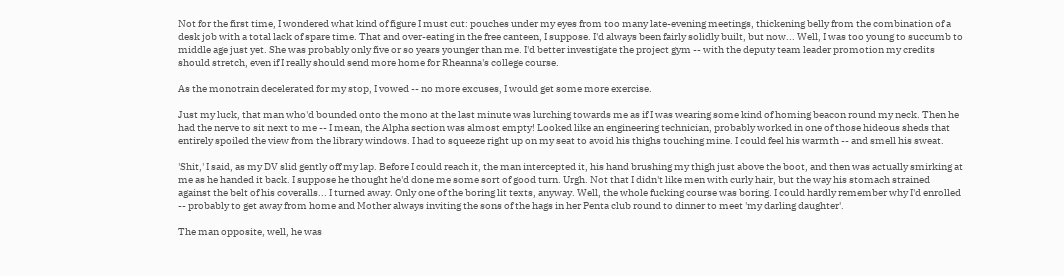Not for the first time, I wondered what kind of figure I must cut: pouches under my eyes from too many late-evening meetings, thickening belly from the combination of a desk job with a total lack of spare time. That and over-eating in the free canteen, I suppose. I'd always been fairly solidly built, but now... Well, I was too young to succumb to middle age just yet. She was probably only five or so years younger than me. I'd better investigate the project gym -- with the deputy team leader promotion my credits should stretch, even if I really should send more home for Rheanna's college course.

As the monotrain decelerated for my stop, I vowed -- no more excuses, I would get some more exercise.

Just my luck, that man who'd bounded onto the mono at the last minute was lurching towards me as if I was wearing some kind of homing beacon round my neck. Then he had the nerve to sit next to me -- I mean, the Alpha section was almost empty! Looked like an engineering technician, probably worked in one of those hideous sheds that entirely spoiled the view from the library windows. I had to squeeze right up on my seat to avoid his thighs touching mine. I could feel his warmth -- and smell his sweat.

'Shit,' I said, as my DV slid gently off my lap. Before I could reach it, the man intercepted it, his hand brushing my thigh just above the boot, and then was actually smirking at me as he handed it back. I suppose he thought he'd done me some sort of good turn. Urgh. Not that I didn't like men with curly hair, but the way his stomach strained against the belt of his coveralls... I turned away. Only one of the boring lit texts, anyway. Well, the whole fucking course was boring. I could hardly remember why I'd enrolled -- probably to get away from home and Mother always inviting the sons of the hags in her Penta club round to dinner to meet 'my darling daughter'.

The man opposite, well, he was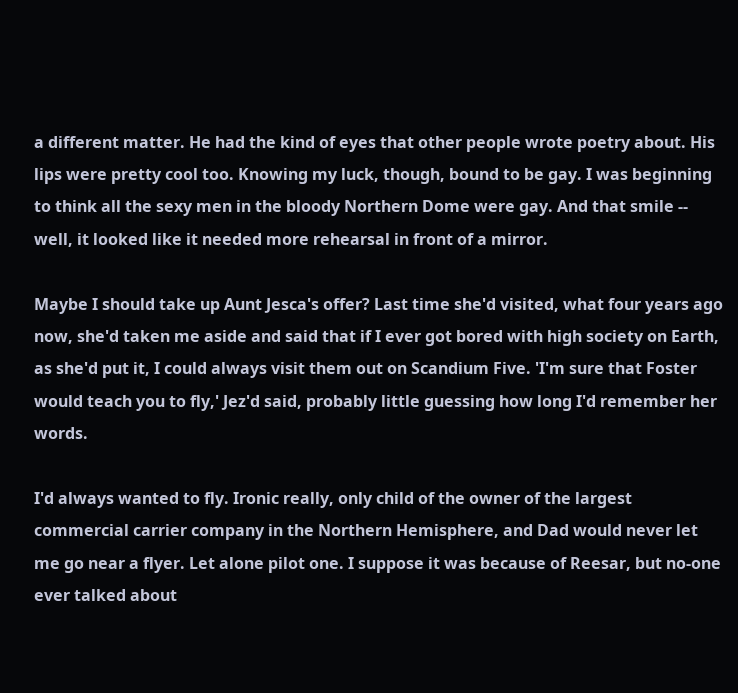a different matter. He had the kind of eyes that other people wrote poetry about. His lips were pretty cool too. Knowing my luck, though, bound to be gay. I was beginning to think all the sexy men in the bloody Northern Dome were gay. And that smile -- well, it looked like it needed more rehearsal in front of a mirror.

Maybe I should take up Aunt Jesca's offer? Last time she'd visited, what four years ago now, she'd taken me aside and said that if I ever got bored with high society on Earth, as she'd put it, I could always visit them out on Scandium Five. 'I'm sure that Foster would teach you to fly,' Jez'd said, probably little guessing how long I'd remember her words.

I'd always wanted to fly. Ironic really, only child of the owner of the largest commercial carrier company in the Northern Hemisphere, and Dad would never let me go near a flyer. Let alone pilot one. I suppose it was because of Reesar, but no-one ever talked about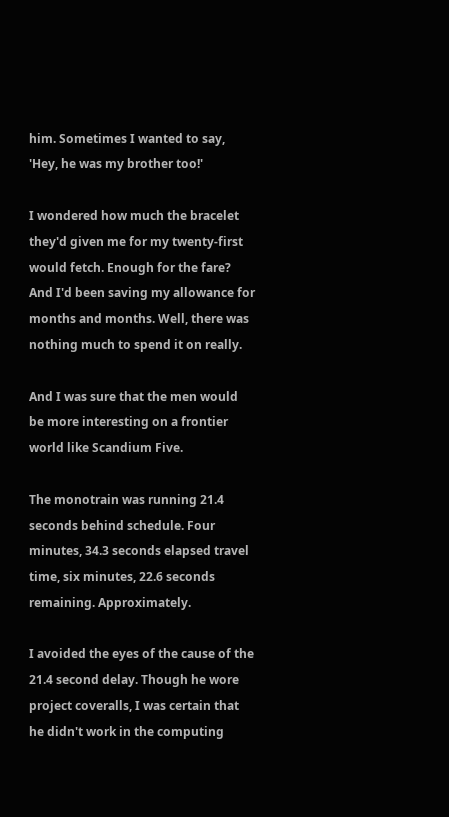him. Sometimes I wanted to say, 'Hey, he was my brother too!'

I wondered how much the bracelet they'd given me for my twenty-first would fetch. Enough for the fare? And I'd been saving my allowance for months and months. Well, there was nothing much to spend it on really.

And I was sure that the men would be more interesting on a frontier world like Scandium Five.

The monotrain was running 21.4 seconds behind schedule. Four minutes, 34.3 seconds elapsed travel time, six minutes, 22.6 seconds remaining. Approximately.

I avoided the eyes of the cause of the 21.4 second delay. Though he wore project coveralls, I was certain that he didn't work in the computing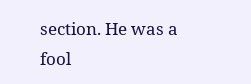section. He was a fool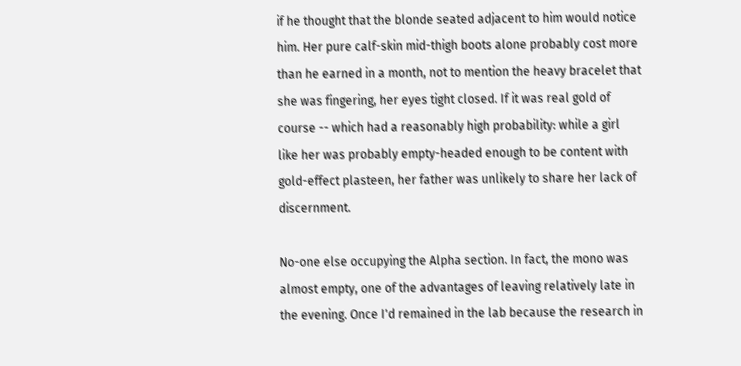if he thought that the blonde seated adjacent to him would notice him. Her pure calf-skin mid-thigh boots alone probably cost more than he earned in a month, not to mention the heavy bracelet that she was fingering, her eyes tight closed. If it was real gold of course -- which had a reasonably high probability: while a girl like her was probably empty-headed enough to be content with gold-effect plasteen, her father was unlikely to share her lack of discernment.

No-one else occupying the Alpha section. In fact, the mono was almost empty, one of the advantages of leaving relatively late in the evening. Once I'd remained in the lab because the research in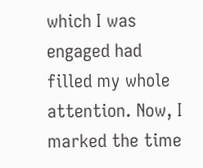which I was engaged had filled my whole attention. Now, I marked the time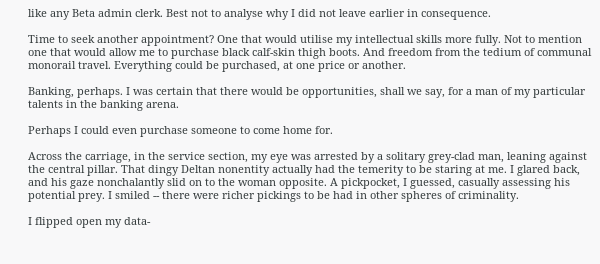like any Beta admin clerk. Best not to analyse why I did not leave earlier in consequence.

Time to seek another appointment? One that would utilise my intellectual skills more fully. Not to mention one that would allow me to purchase black calf-skin thigh boots. And freedom from the tedium of communal monorail travel. Everything could be purchased, at one price or another.

Banking, perhaps. I was certain that there would be opportunities, shall we say, for a man of my particular talents in the banking arena.

Perhaps I could even purchase someone to come home for.

Across the carriage, in the service section, my eye was arrested by a solitary grey-clad man, leaning against the central pillar. That dingy Deltan nonentity actually had the temerity to be staring at me. I glared back, and his gaze nonchalantly slid on to the woman opposite. A pickpocket, I guessed, casually assessing his potential prey. I smiled -- there were richer pickings to be had in other spheres of criminality.

I flipped open my data-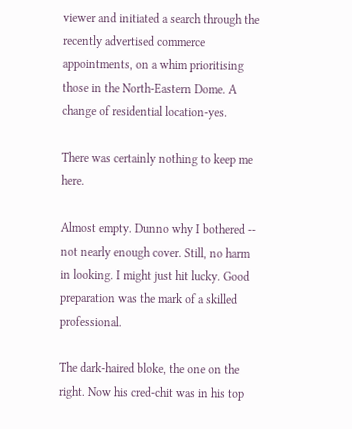viewer and initiated a search through the recently advertised commerce appointments, on a whim prioritising those in the North-Eastern Dome. A change of residential location-yes.

There was certainly nothing to keep me here.

Almost empty. Dunno why I bothered -- not nearly enough cover. Still, no harm in looking. I might just hit lucky. Good preparation was the mark of a skilled professional.

The dark-haired bloke, the one on the right. Now his cred-chit was in his top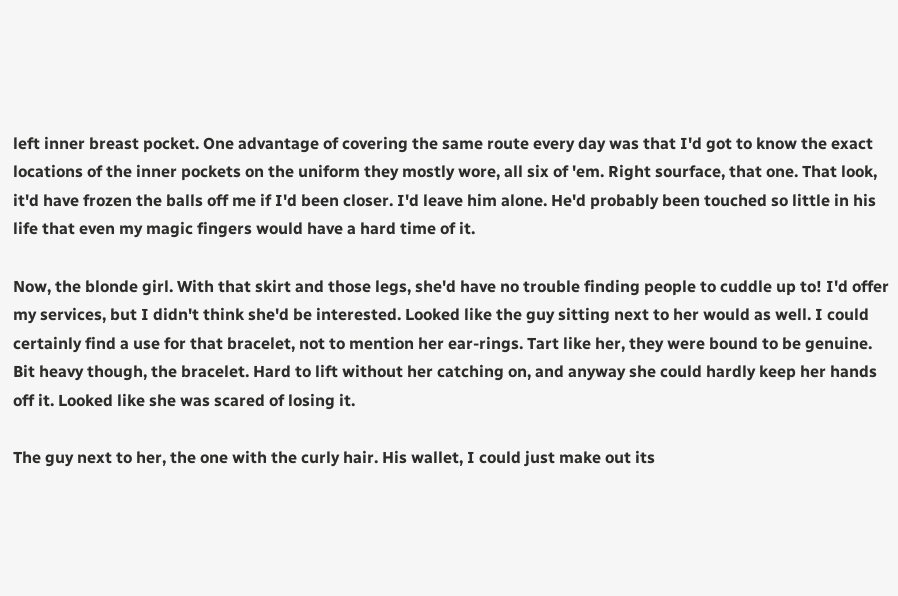left inner breast pocket. One advantage of covering the same route every day was that I'd got to know the exact locations of the inner pockets on the uniform they mostly wore, all six of 'em. Right sourface, that one. That look, it'd have frozen the balls off me if I'd been closer. I'd leave him alone. He'd probably been touched so little in his life that even my magic fingers would have a hard time of it.

Now, the blonde girl. With that skirt and those legs, she'd have no trouble finding people to cuddle up to! I'd offer my services, but I didn't think she'd be interested. Looked like the guy sitting next to her would as well. I could certainly find a use for that bracelet, not to mention her ear-rings. Tart like her, they were bound to be genuine. Bit heavy though, the bracelet. Hard to lift without her catching on, and anyway she could hardly keep her hands off it. Looked like she was scared of losing it.

The guy next to her, the one with the curly hair. His wallet, I could just make out its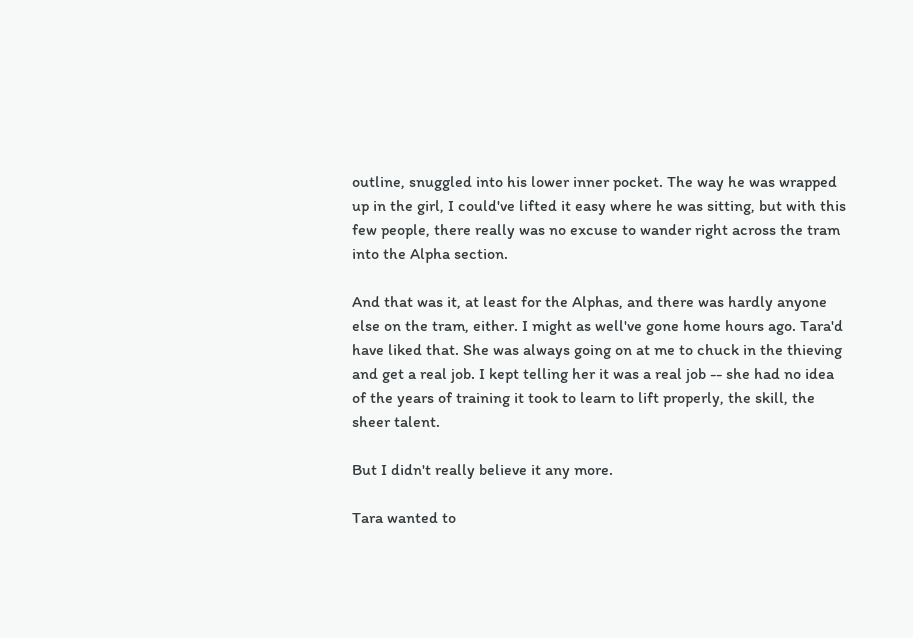outline, snuggled into his lower inner pocket. The way he was wrapped up in the girl, I could've lifted it easy where he was sitting, but with this few people, there really was no excuse to wander right across the tram into the Alpha section.

And that was it, at least for the Alphas, and there was hardly anyone else on the tram, either. I might as well've gone home hours ago. Tara'd have liked that. She was always going on at me to chuck in the thieving and get a real job. I kept telling her it was a real job -- she had no idea of the years of training it took to learn to lift properly, the skill, the sheer talent.

But I didn't really believe it any more.

Tara wanted to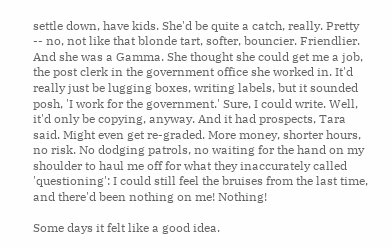settle down, have kids. She'd be quite a catch, really. Pretty -- no, not like that blonde tart, softer, bouncier. Friendlier. And she was a Gamma. She thought she could get me a job, the post clerk in the government office she worked in. It'd really just be lugging boxes, writing labels, but it sounded posh, 'I work for the government.' Sure, I could write. Well, it'd only be copying, anyway. And it had prospects, Tara said. Might even get re-graded. More money, shorter hours, no risk. No dodging patrols, no waiting for the hand on my shoulder to haul me off for what they inaccurately called 'questioning': I could still feel the bruises from the last time, and there'd been nothing on me! Nothing!

Some days it felt like a good idea.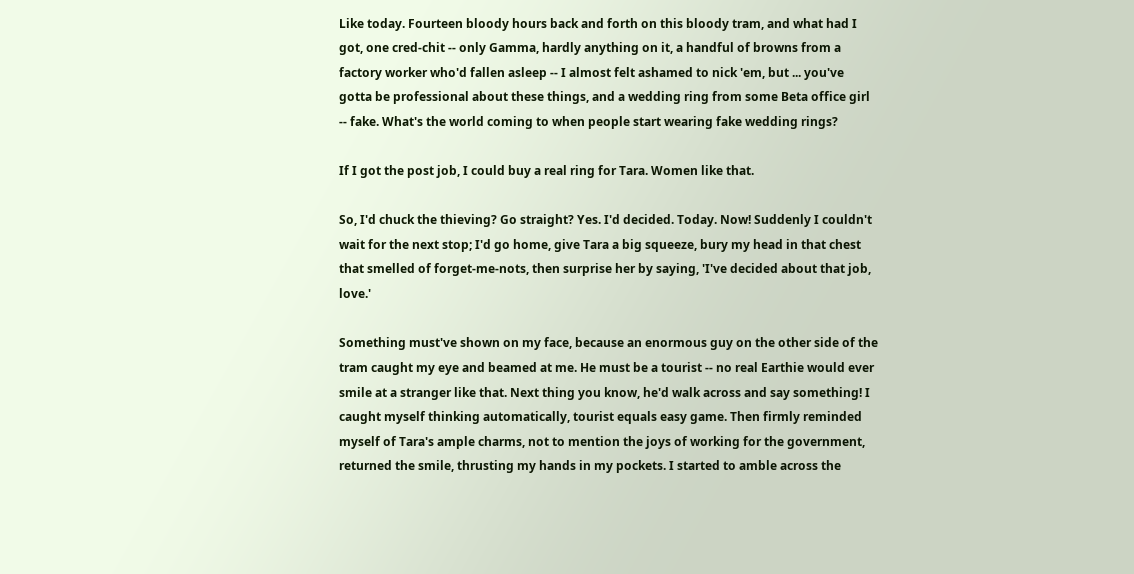Like today. Fourteen bloody hours back and forth on this bloody tram, and what had I got, one cred-chit -- only Gamma, hardly anything on it, a handful of browns from a factory worker who'd fallen asleep -- I almost felt ashamed to nick 'em, but ... you've gotta be professional about these things, and a wedding ring from some Beta office girl -- fake. What's the world coming to when people start wearing fake wedding rings?

If I got the post job, I could buy a real ring for Tara. Women like that.

So, I'd chuck the thieving? Go straight? Yes. I'd decided. Today. Now! Suddenly I couldn't wait for the next stop; I'd go home, give Tara a big squeeze, bury my head in that chest that smelled of forget-me-nots, then surprise her by saying, 'I've decided about that job, love.'

Something must've shown on my face, because an enormous guy on the other side of the tram caught my eye and beamed at me. He must be a tourist -- no real Earthie would ever smile at a stranger like that. Next thing you know, he'd walk across and say something! I caught myself thinking automatically, tourist equals easy game. Then firmly reminded myself of Tara's ample charms, not to mention the joys of working for the government, returned the smile, thrusting my hands in my pockets. I started to amble across the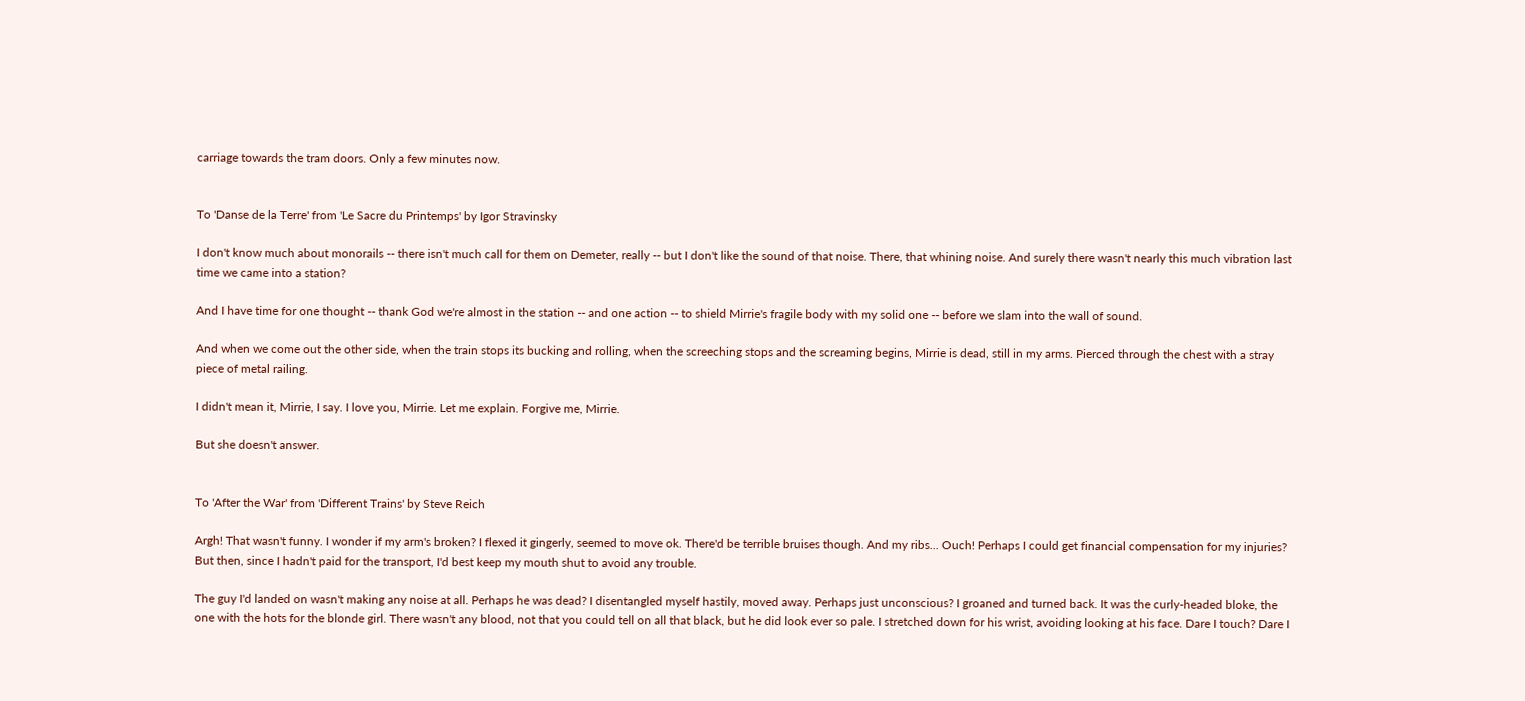carriage towards the tram doors. Only a few minutes now.


To 'Danse de la Terre' from 'Le Sacre du Printemps' by Igor Stravinsky

I don't know much about monorails -- there isn't much call for them on Demeter, really -- but I don't like the sound of that noise. There, that whining noise. And surely there wasn't nearly this much vibration last time we came into a station?

And I have time for one thought -- thank God we're almost in the station -- and one action -- to shield Mirrie's fragile body with my solid one -- before we slam into the wall of sound.

And when we come out the other side, when the train stops its bucking and rolling, when the screeching stops and the screaming begins, Mirrie is dead, still in my arms. Pierced through the chest with a stray piece of metal railing.

I didn't mean it, Mirrie, I say. I love you, Mirrie. Let me explain. Forgive me, Mirrie.

But she doesn't answer.


To 'After the War' from 'Different Trains' by Steve Reich

Argh! That wasn't funny. I wonder if my arm's broken? I flexed it gingerly, seemed to move ok. There'd be terrible bruises though. And my ribs... Ouch! Perhaps I could get financial compensation for my injuries? But then, since I hadn't paid for the transport, I'd best keep my mouth shut to avoid any trouble.

The guy I'd landed on wasn't making any noise at all. Perhaps he was dead? I disentangled myself hastily, moved away. Perhaps just unconscious? I groaned and turned back. It was the curly-headed bloke, the one with the hots for the blonde girl. There wasn't any blood, not that you could tell on all that black, but he did look ever so pale. I stretched down for his wrist, avoiding looking at his face. Dare I touch? Dare I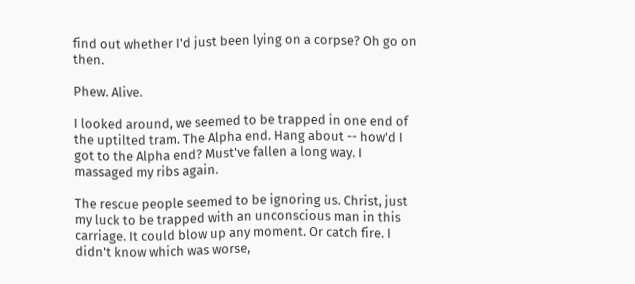find out whether I'd just been lying on a corpse? Oh go on then.

Phew. Alive.

I looked around, we seemed to be trapped in one end of the uptilted tram. The Alpha end. Hang about -- how'd I got to the Alpha end? Must've fallen a long way. I massaged my ribs again.

The rescue people seemed to be ignoring us. Christ, just my luck to be trapped with an unconscious man in this carriage. It could blow up any moment. Or catch fire. I didn't know which was worse,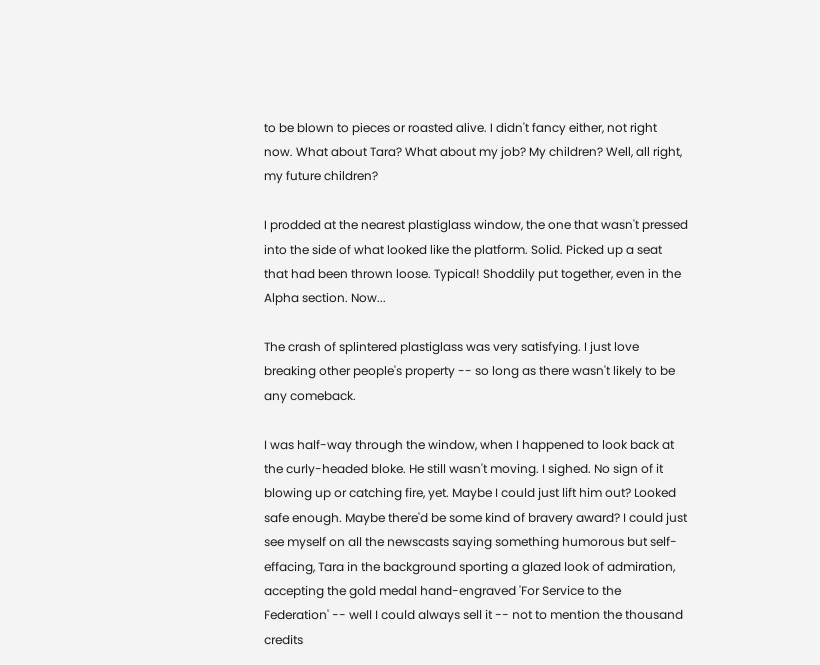to be blown to pieces or roasted alive. I didn't fancy either, not right now. What about Tara? What about my job? My children? Well, all right, my future children?

I prodded at the nearest plastiglass window, the one that wasn't pressed into the side of what looked like the platform. Solid. Picked up a seat that had been thrown loose. Typical! Shoddily put together, even in the Alpha section. Now...

The crash of splintered plastiglass was very satisfying. I just love breaking other people's property -- so long as there wasn't likely to be any comeback.

I was half-way through the window, when I happened to look back at the curly-headed bloke. He still wasn't moving. I sighed. No sign of it blowing up or catching fire, yet. Maybe I could just lift him out? Looked safe enough. Maybe there'd be some kind of bravery award? I could just see myself on all the newscasts saying something humorous but self-effacing, Tara in the background sporting a glazed look of admiration, accepting the gold medal hand-engraved 'For Service to the Federation' -- well I could always sell it -- not to mention the thousand credits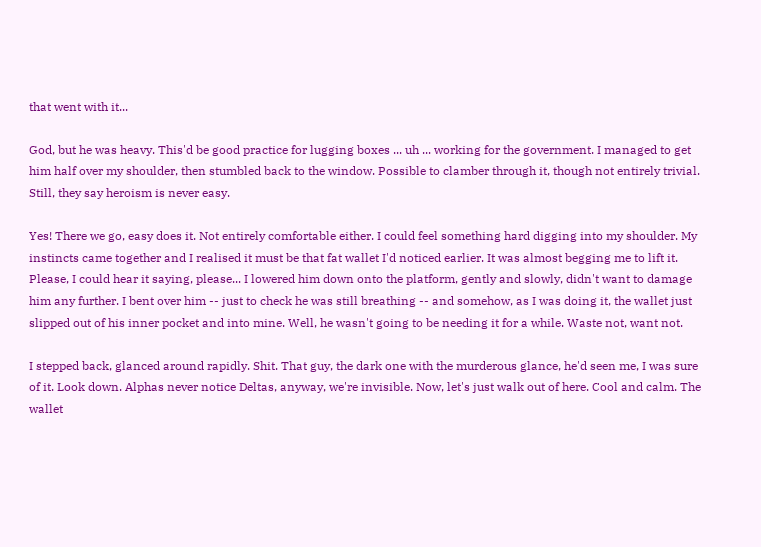that went with it...

God, but he was heavy. This'd be good practice for lugging boxes ... uh ... working for the government. I managed to get him half over my shoulder, then stumbled back to the window. Possible to clamber through it, though not entirely trivial. Still, they say heroism is never easy.

Yes! There we go, easy does it. Not entirely comfortable either. I could feel something hard digging into my shoulder. My instincts came together and I realised it must be that fat wallet I'd noticed earlier. It was almost begging me to lift it. Please, I could hear it saying, please... I lowered him down onto the platform, gently and slowly, didn't want to damage him any further. I bent over him -- just to check he was still breathing -- and somehow, as I was doing it, the wallet just slipped out of his inner pocket and into mine. Well, he wasn't going to be needing it for a while. Waste not, want not.

I stepped back, glanced around rapidly. Shit. That guy, the dark one with the murderous glance, he'd seen me, I was sure of it. Look down. Alphas never notice Deltas, anyway, we're invisible. Now, let's just walk out of here. Cool and calm. The wallet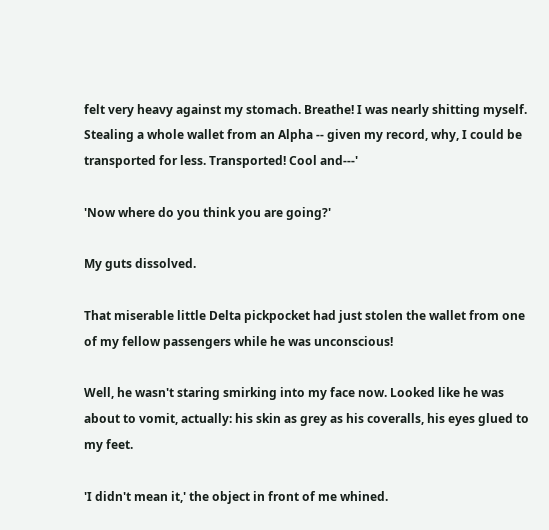felt very heavy against my stomach. Breathe! I was nearly shitting myself. Stealing a whole wallet from an Alpha -- given my record, why, I could be transported for less. Transported! Cool and---'

'Now where do you think you are going?'

My guts dissolved.

That miserable little Delta pickpocket had just stolen the wallet from one of my fellow passengers while he was unconscious!

Well, he wasn't staring smirking into my face now. Looked like he was about to vomit, actually: his skin as grey as his coveralls, his eyes glued to my feet.

'I didn't mean it,' the object in front of me whined.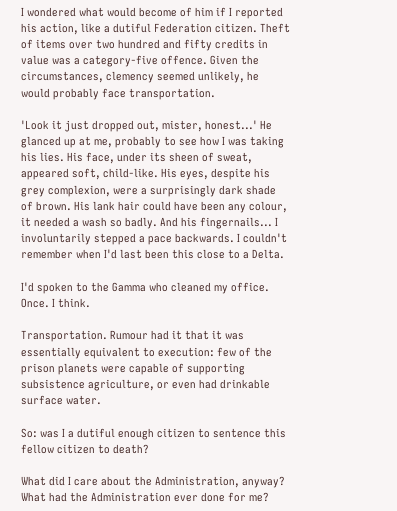I wondered what would become of him if I reported his action, like a dutiful Federation citizen. Theft of items over two hundred and fifty credits in value was a category-five offence. Given the circumstances, clemency seemed unlikely, he would probably face transportation.

'Look it just dropped out, mister, honest...' He glanced up at me, probably to see how I was taking his lies. His face, under its sheen of sweat, appeared soft, child-like. His eyes, despite his grey complexion, were a surprisingly dark shade of brown. His lank hair could have been any colour, it needed a wash so badly. And his fingernails... I involuntarily stepped a pace backwards. I couldn't remember when I'd last been this close to a Delta.

I'd spoken to the Gamma who cleaned my office. Once. I think.

Transportation. Rumour had it that it was essentially equivalent to execution: few of the prison planets were capable of supporting subsistence agriculture, or even had drinkable surface water.

So: was I a dutiful enough citizen to sentence this fellow citizen to death?

What did I care about the Administration, anyway? What had the Administration ever done for me?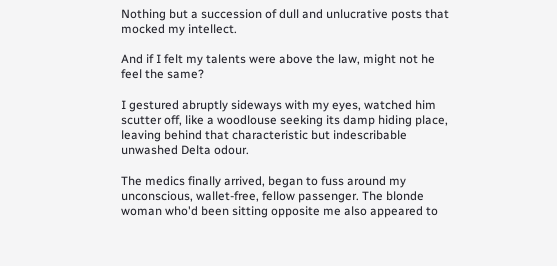Nothing but a succession of dull and unlucrative posts that mocked my intellect.

And if I felt my talents were above the law, might not he feel the same?

I gestured abruptly sideways with my eyes, watched him scutter off, like a woodlouse seeking its damp hiding place, leaving behind that characteristic but indescribable unwashed Delta odour.

The medics finally arrived, began to fuss around my unconscious, wallet-free, fellow passenger. The blonde woman who'd been sitting opposite me also appeared to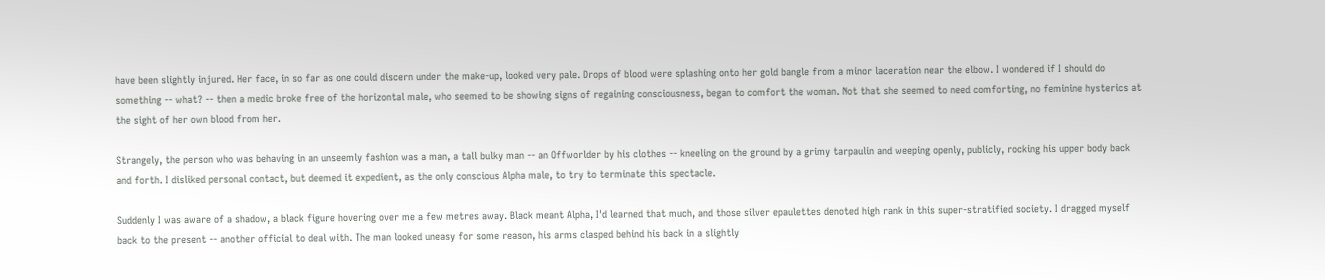have been slightly injured. Her face, in so far as one could discern under the make-up, looked very pale. Drops of blood were splashing onto her gold bangle from a minor laceration near the elbow. I wondered if I should do something -- what? -- then a medic broke free of the horizontal male, who seemed to be showing signs of regaining consciousness, began to comfort the woman. Not that she seemed to need comforting, no feminine hysterics at the sight of her own blood from her.

Strangely, the person who was behaving in an unseemly fashion was a man, a tall bulky man -- an Offworlder by his clothes -- kneeling on the ground by a grimy tarpaulin and weeping openly, publicly, rocking his upper body back and forth. I disliked personal contact, but deemed it expedient, as the only conscious Alpha male, to try to terminate this spectacle.

Suddenly I was aware of a shadow, a black figure hovering over me a few metres away. Black meant Alpha, I'd learned that much, and those silver epaulettes denoted high rank in this super-stratified society. I dragged myself back to the present -- another official to deal with. The man looked uneasy for some reason, his arms clasped behind his back in a slightly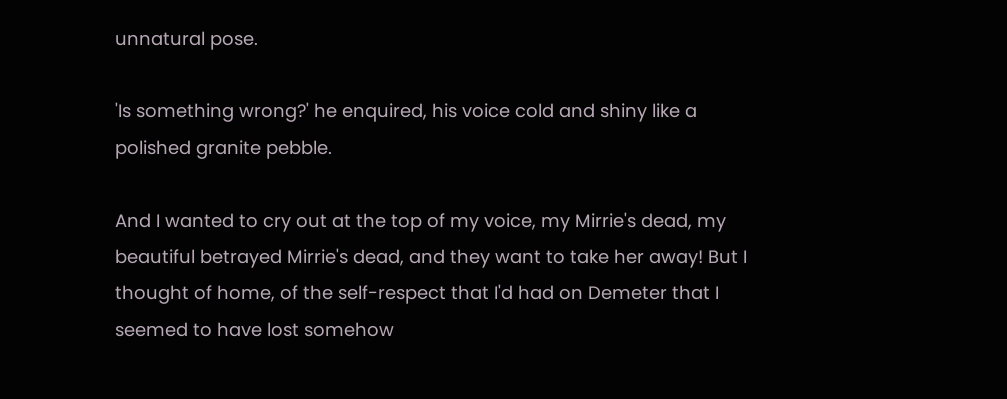unnatural pose.

'Is something wrong?' he enquired, his voice cold and shiny like a polished granite pebble.

And I wanted to cry out at the top of my voice, my Mirrie's dead, my beautiful betrayed Mirrie's dead, and they want to take her away! But I thought of home, of the self-respect that I'd had on Demeter that I seemed to have lost somehow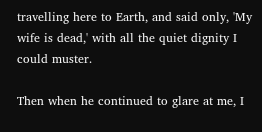travelling here to Earth, and said only, 'My wife is dead,' with all the quiet dignity I could muster.

Then when he continued to glare at me, I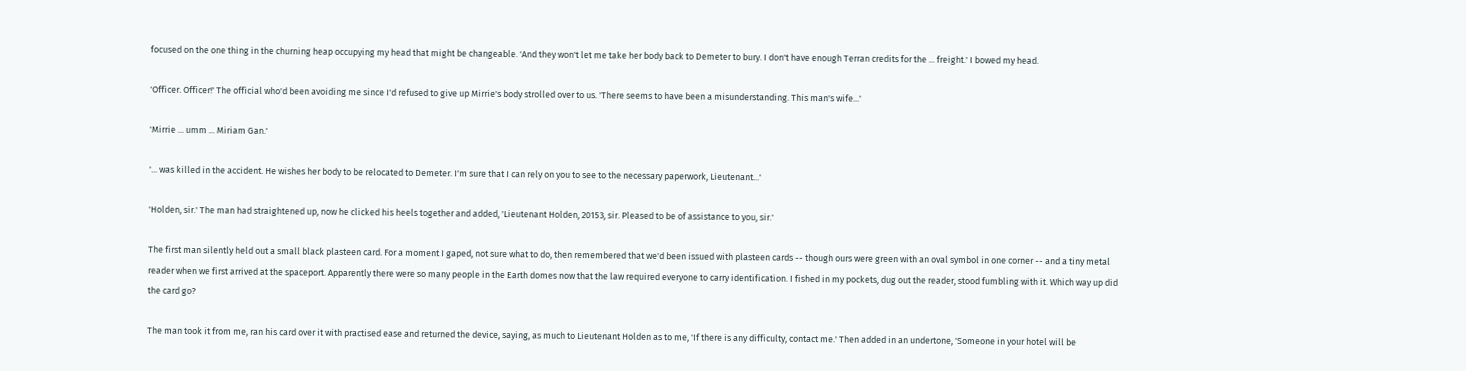focused on the one thing in the churning heap occupying my head that might be changeable. 'And they won't let me take her body back to Demeter to bury. I don't have enough Terran credits for the ... freight.' I bowed my head.

'Officer. Officer!' The official who'd been avoiding me since I'd refused to give up Mirrie's body strolled over to us. 'There seems to have been a misunderstanding. This man's wife...'

'Mirrie ... umm ... Miriam Gan.'

'... was killed in the accident. He wishes her body to be relocated to Demeter. I'm sure that I can rely on you to see to the necessary paperwork, Lieutenant...'

'Holden, sir.' The man had straightened up, now he clicked his heels together and added, 'Lieutenant Holden, 20153, sir. Pleased to be of assistance to you, sir.'

The first man silently held out a small black plasteen card. For a moment I gaped, not sure what to do, then remembered that we'd been issued with plasteen cards -- though ours were green with an oval symbol in one corner -- and a tiny metal reader when we first arrived at the spaceport. Apparently there were so many people in the Earth domes now that the law required everyone to carry identification. I fished in my pockets, dug out the reader, stood fumbling with it. Which way up did the card go?

The man took it from me, ran his card over it with practised ease and returned the device, saying, as much to Lieutenant Holden as to me, 'If there is any difficulty, contact me.' Then added in an undertone, 'Someone in your hotel will be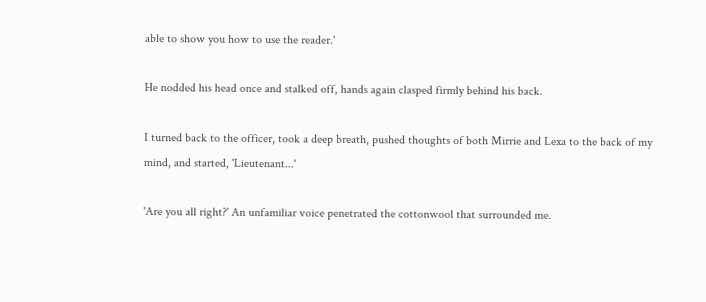able to show you how to use the reader.'

He nodded his head once and stalked off, hands again clasped firmly behind his back.

I turned back to the officer, took a deep breath, pushed thoughts of both Mirrie and Lexa to the back of my mind, and started, 'Lieutenant...'

'Are you all right?' An unfamiliar voice penetrated the cottonwool that surrounded me.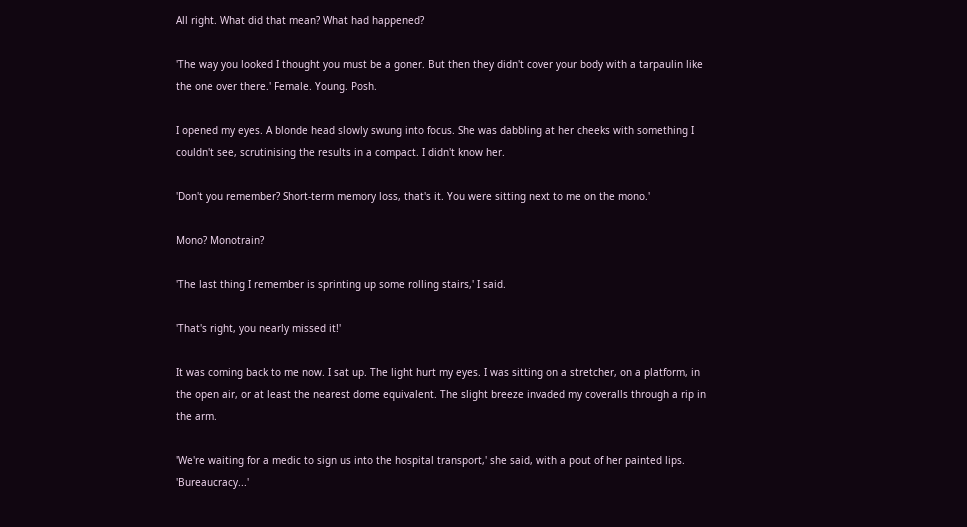All right. What did that mean? What had happened?

'The way you looked I thought you must be a goner. But then they didn't cover your body with a tarpaulin like the one over there.' Female. Young. Posh.

I opened my eyes. A blonde head slowly swung into focus. She was dabbling at her cheeks with something I couldn't see, scrutinising the results in a compact. I didn't know her.

'Don't you remember? Short-term memory loss, that's it. You were sitting next to me on the mono.'

Mono? Monotrain?

'The last thing I remember is sprinting up some rolling stairs,' I said.

'That's right, you nearly missed it!'

It was coming back to me now. I sat up. The light hurt my eyes. I was sitting on a stretcher, on a platform, in the open air, or at least the nearest dome equivalent. The slight breeze invaded my coveralls through a rip in the arm.

'We're waiting for a medic to sign us into the hospital transport,' she said, with a pout of her painted lips. 'Bureaucracy...'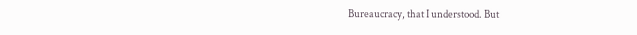Bureaucracy, that I understood. But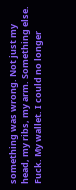something was wrong. Not just my head, my ribs, my arm. Something else. Fuck. My wallet. I could no longer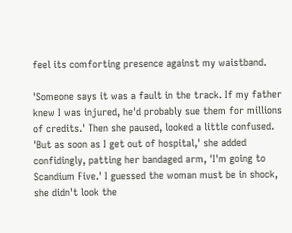feel its comforting presence against my waistband.

'Someone says it was a fault in the track. If my father knew I was injured, he'd probably sue them for millions of credits.' Then she paused, looked a little confused. 'But as soon as I get out of hospital,' she added confidingly, patting her bandaged arm, 'I'm going to Scandium Five.' I guessed the woman must be in shock, she didn't look the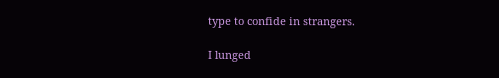type to confide in strangers.

I lunged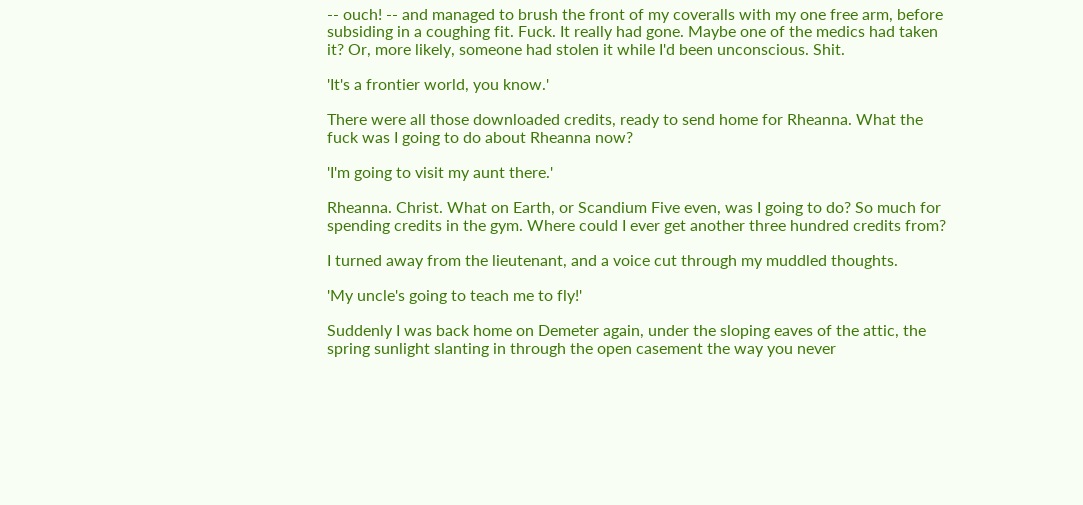-- ouch! -- and managed to brush the front of my coveralls with my one free arm, before subsiding in a coughing fit. Fuck. It really had gone. Maybe one of the medics had taken it? Or, more likely, someone had stolen it while I'd been unconscious. Shit.

'It's a frontier world, you know.'

There were all those downloaded credits, ready to send home for Rheanna. What the fuck was I going to do about Rheanna now?

'I'm going to visit my aunt there.'

Rheanna. Christ. What on Earth, or Scandium Five even, was I going to do? So much for spending credits in the gym. Where could I ever get another three hundred credits from?

I turned away from the lieutenant, and a voice cut through my muddled thoughts.

'My uncle's going to teach me to fly!'

Suddenly I was back home on Demeter again, under the sloping eaves of the attic, the spring sunlight slanting in through the open casement the way you never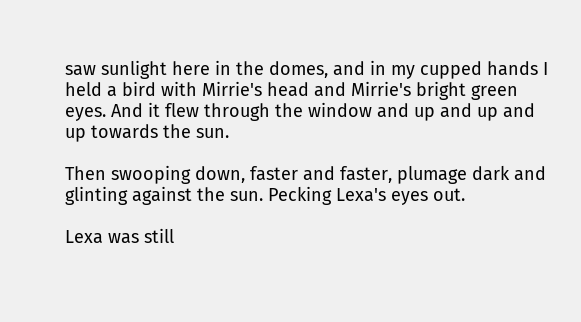saw sunlight here in the domes, and in my cupped hands I held a bird with Mirrie's head and Mirrie's bright green eyes. And it flew through the window and up and up and up towards the sun.

Then swooping down, faster and faster, plumage dark and glinting against the sun. Pecking Lexa's eyes out.

Lexa was still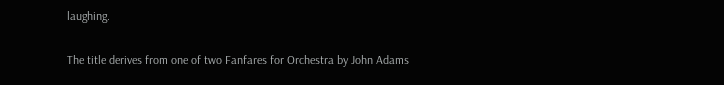laughing.

The title derives from one of two Fanfares for Orchestra by John Adams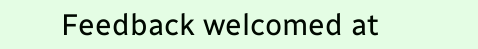Feedback welcomed at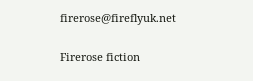firerose@fireflyuk.net

Firerose fiction